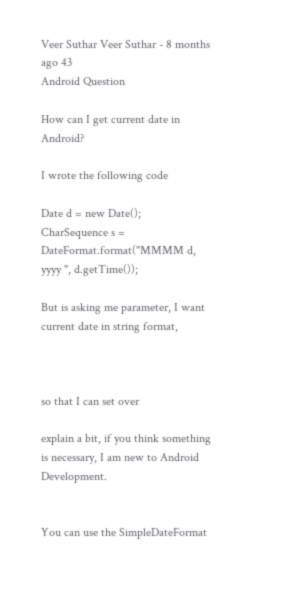Veer Suthar Veer Suthar - 8 months ago 43
Android Question

How can I get current date in Android?

I wrote the following code

Date d = new Date();
CharSequence s = DateFormat.format("MMMM d, yyyy ", d.getTime());

But is asking me parameter, I want current date in string format,



so that I can set over

explain a bit, if you think something is necessary, I am new to Android Development.


You can use the SimpleDateFormat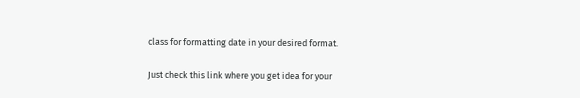class for formatting date in your desired format.

Just check this link where you get idea for your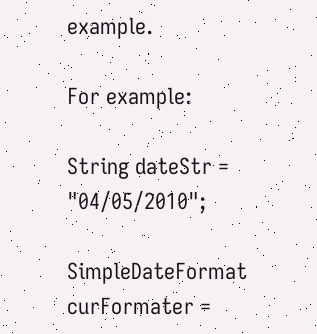example.

For example:

String dateStr = "04/05/2010";

SimpleDateFormat curFormater =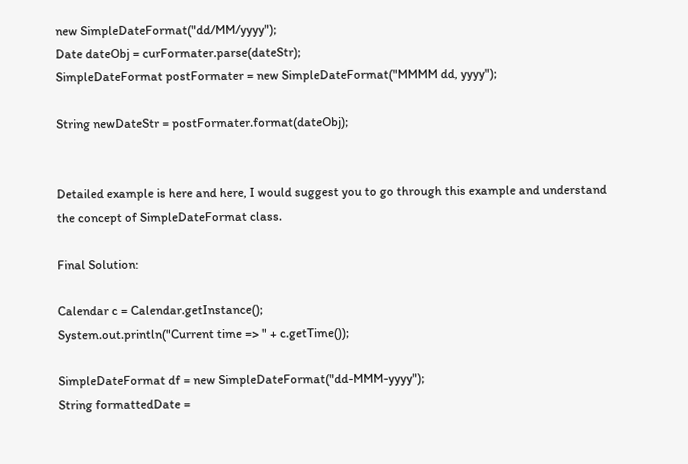new SimpleDateFormat("dd/MM/yyyy");
Date dateObj = curFormater.parse(dateStr);
SimpleDateFormat postFormater = new SimpleDateFormat("MMMM dd, yyyy");

String newDateStr = postFormater.format(dateObj);


Detailed example is here and here, I would suggest you to go through this example and understand the concept of SimpleDateFormat class.

Final Solution:

Calendar c = Calendar.getInstance();
System.out.println("Current time => " + c.getTime());

SimpleDateFormat df = new SimpleDateFormat("dd-MMM-yyyy");
String formattedDate =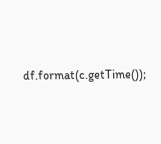df.format(c.getTime());